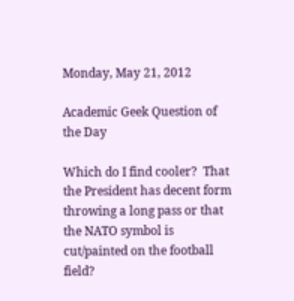Monday, May 21, 2012

Academic Geek Question of the Day

Which do I find cooler?  That the President has decent form throwing a long pass or that the NATO symbol is cut/painted on the football field?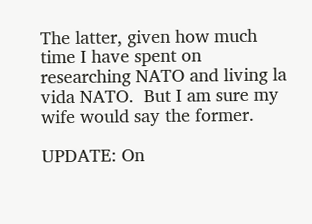The latter, given how much time I have spent on researching NATO and living la vida NATO.  But I am sure my wife would say the former.

UPDATE: On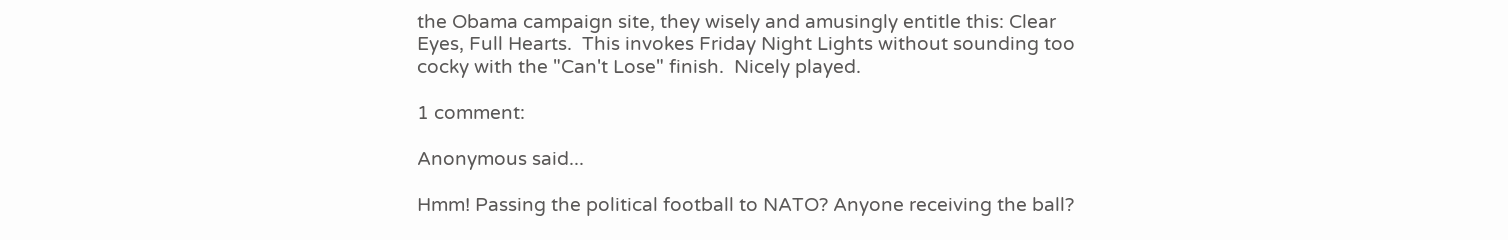the Obama campaign site, they wisely and amusingly entitle this: Clear Eyes, Full Hearts.  This invokes Friday Night Lights without sounding too cocky with the "Can't Lose" finish.  Nicely played.

1 comment:

Anonymous said...

Hmm! Passing the political football to NATO? Anyone receiving the ball?